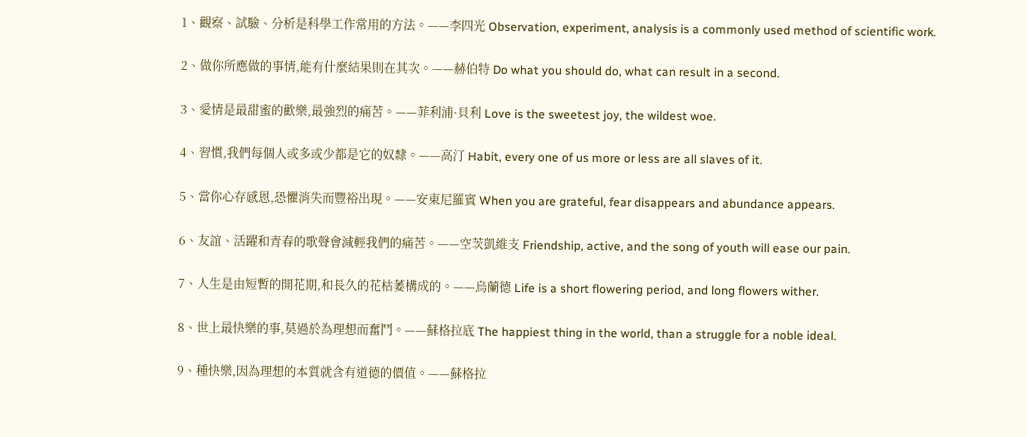1、觀察、試驗、分析是科學工作常用的方法。——李四光 Observation, experiment, analysis is a commonly used method of scientific work.

2、做你所應做的事情,能有什麼結果則在其次。——赫伯特 Do what you should do, what can result in a second.

3、愛情是最甜蜜的歡樂,最強烈的痛苦。——菲利浦·貝利 Love is the sweetest joy, the wildest woe.

4、習慣,我們每個人或多或少都是它的奴隸。——高汀 Habit, every one of us more or less are all slaves of it.

5、當你心存感恩,恐懼消失而豐裕出現。——安東尼羅賓 When you are grateful, fear disappears and abundance appears.

6、友誼、活躍和青春的歌聲會減輕我們的痛苦。——空茨凱維支 Friendship, active, and the song of youth will ease our pain.

7、人生是由短暫的開花期,和長久的花枯萎構成的。——烏蘭德 Life is a short flowering period, and long flowers wither.

8、世上最快樂的事,莫過於為理想而奮鬥。——蘇格拉底 The happiest thing in the world, than a struggle for a noble ideal.

9、種快樂,因為理想的本質就含有道德的價值。——蘇格拉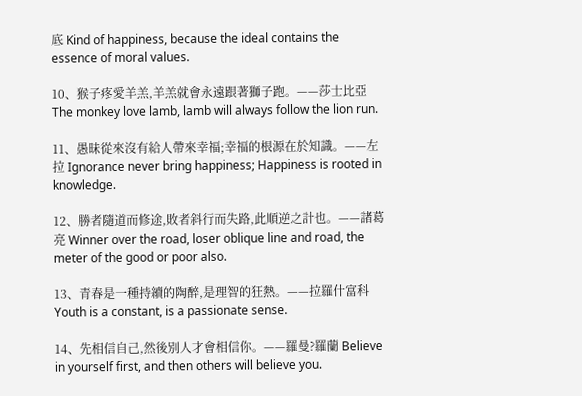底 Kind of happiness, because the ideal contains the essence of moral values.

10、猴子疼愛羊羔,羊羔就會永遠跟著獅子跑。——莎士比亞 The monkey love lamb, lamb will always follow the lion run.

11、愚昧從來沒有給人帶來幸福;幸福的根源在於知識。——左拉 Ignorance never bring happiness; Happiness is rooted in knowledge.

12、勝者隨道而修途,敗者斜行而失路,此順逆之計也。——諸葛亮 Winner over the road, loser oblique line and road, the meter of the good or poor also.

13、青春是一種持續的陶醉,是理智的狂熱。——拉羅什富科 Youth is a constant, is a passionate sense.

14、先相信自己,然後別人才會相信你。——羅曼?羅蘭 Believe in yourself first, and then others will believe you.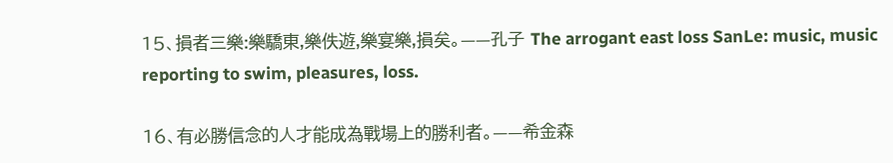15、損者三樂:樂驕東,樂佚遊,樂宴樂,損矣。——孔子 The arrogant east loss SanLe: music, music reporting to swim, pleasures, loss.

16、有必勝信念的人才能成為戰場上的勝利者。——希金森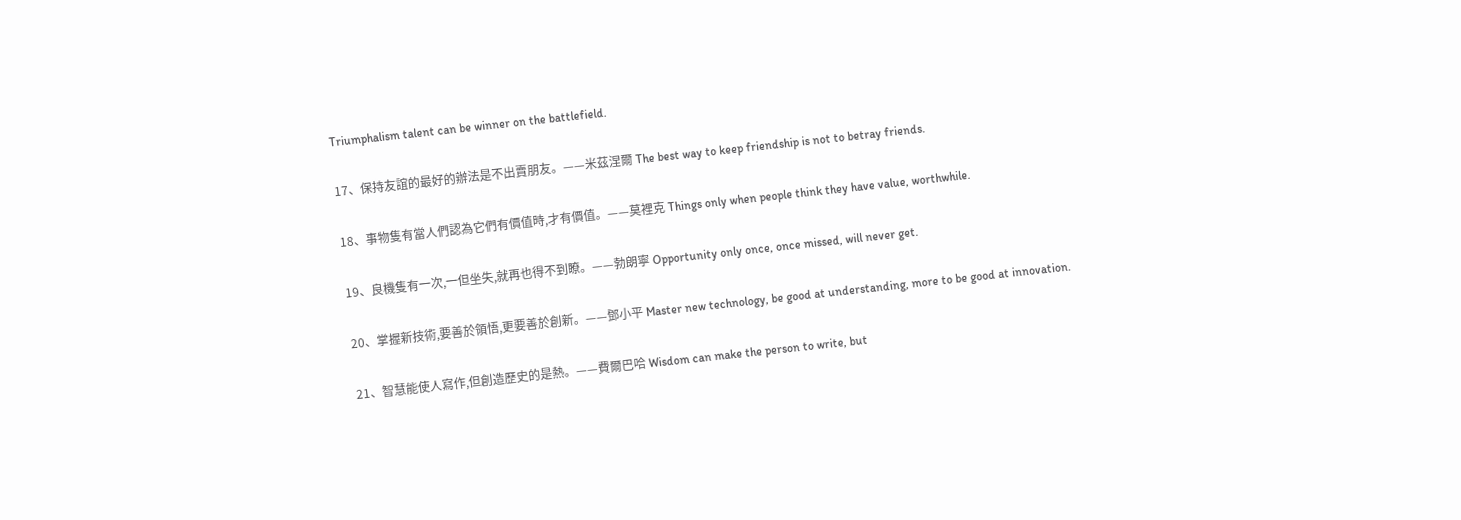Triumphalism talent can be winner on the battlefield.

17、保持友誼的最好的辦法是不出賣朋友。——米茲涅爾 The best way to keep friendship is not to betray friends.

18、事物隻有當人們認為它們有價值時,才有價值。——莫裡克 Things only when people think they have value, worthwhile.

19、良機隻有一次,一但坐失,就再也得不到瞭。——勃朗寧 Opportunity only once, once missed, will never get.

20、掌握新技術,要善於領悟,更要善於創新。——鄧小平 Master new technology, be good at understanding, more to be good at innovation.

21、智慧能使人寫作,但創造歷史的是熱。——費爾巴哈 Wisdom can make the person to write, but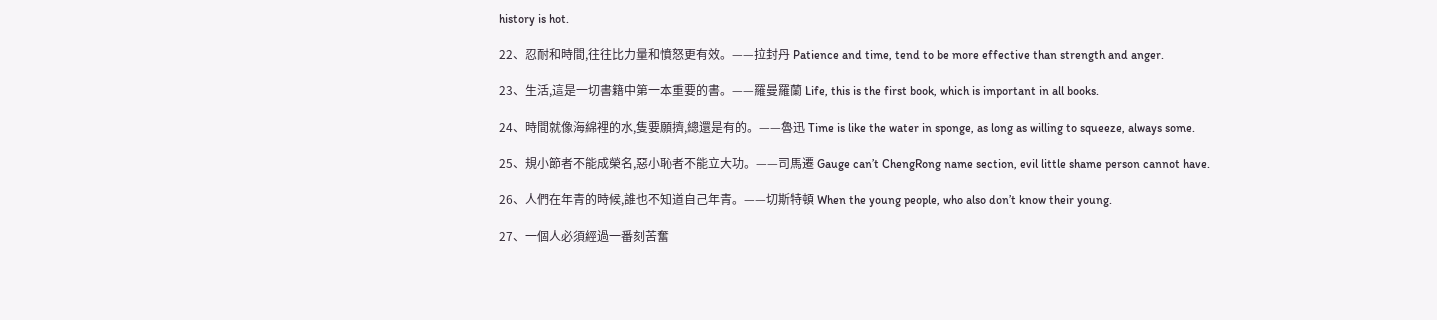history is hot.

22、忍耐和時間,往往比力量和憤怒更有效。——拉封丹 Patience and time, tend to be more effective than strength and anger.

23、生活,這是一切書籍中第一本重要的書。——羅曼羅蘭 Life, this is the first book, which is important in all books.

24、時間就像海綿裡的水,隻要願擠,總還是有的。——魯迅 Time is like the water in sponge, as long as willing to squeeze, always some.

25、規小節者不能成榮名,惡小恥者不能立大功。——司馬遷 Gauge can’t ChengRong name section, evil little shame person cannot have.

26、人們在年青的時候,誰也不知道自己年青。——切斯特頓 When the young people, who also don’t know their young.

27、一個人必須經過一番刻苦奮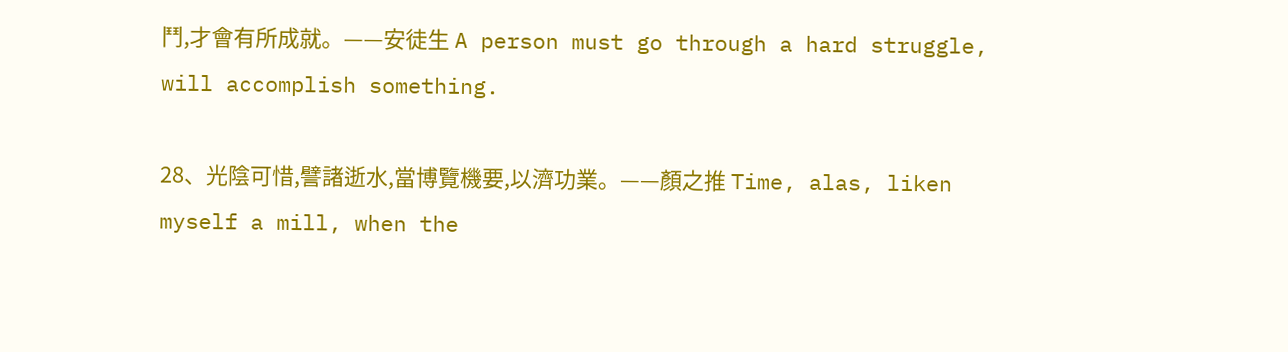鬥,才會有所成就。——安徒生 A person must go through a hard struggle, will accomplish something.

28、光陰可惜,譬諸逝水,當博覽機要,以濟功業。——顏之推 Time, alas, liken myself a mill, when the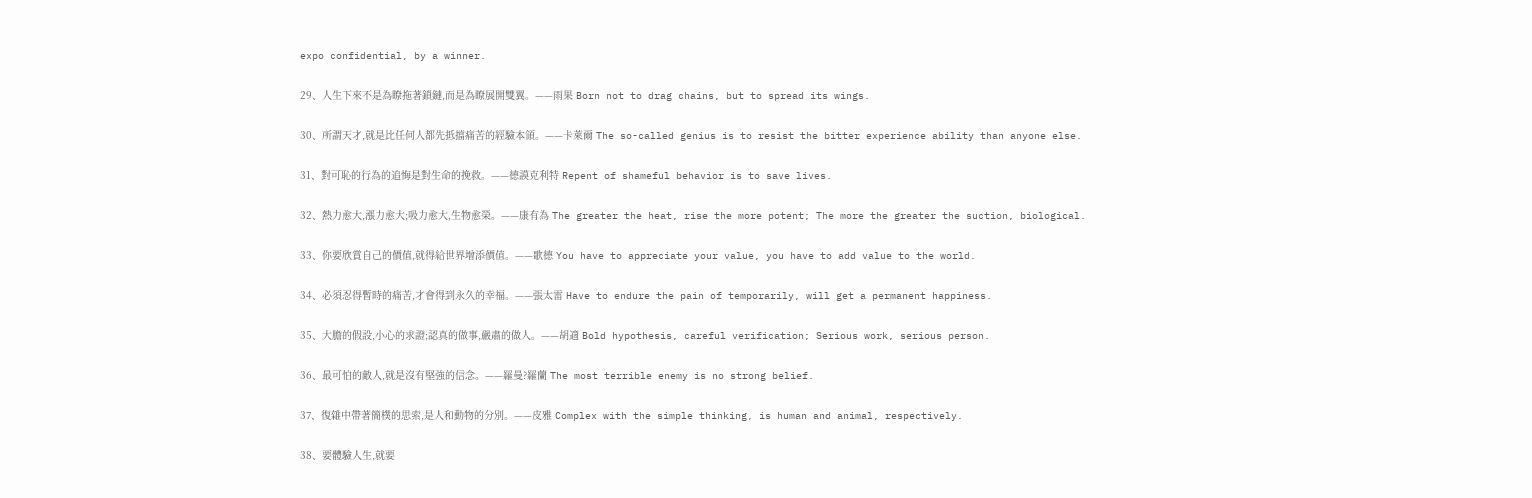expo confidential, by a winner.

29、人生下來不是為瞭拖著鎖鏈,而是為瞭展開雙翼。——雨果 Born not to drag chains, but to spread its wings.

30、所謂天才,就是比任何人都先抵擋痛苦的經驗本領。——卡萊爾 The so-called genius is to resist the bitter experience ability than anyone else.

31、對可恥的行為的追悔是對生命的挽救。——德謨克利特 Repent of shameful behavior is to save lives.

32、熱力愈大,漲力愈大;吸力愈大,生物愈榮。——康有為 The greater the heat, rise the more potent; The more the greater the suction, biological.

33、你要欣賞自己的價值,就得給世界增添價值。——歌德 You have to appreciate your value, you have to add value to the world.

34、必須忍得暫時的痛苦,才會得到永久的幸福。——張太雷 Have to endure the pain of temporarily, will get a permanent happiness.

35、大膽的假設,小心的求證;認真的做事,嚴肅的做人。——胡適 Bold hypothesis, careful verification; Serious work, serious person.

36、最可怕的敵人,就是沒有堅強的信念。——羅曼?羅蘭 The most terrible enemy is no strong belief.

37、復雜中帶著簡樸的思索,是人和動物的分別。——皮雅 Complex with the simple thinking, is human and animal, respectively.

38、要體驗人生,就要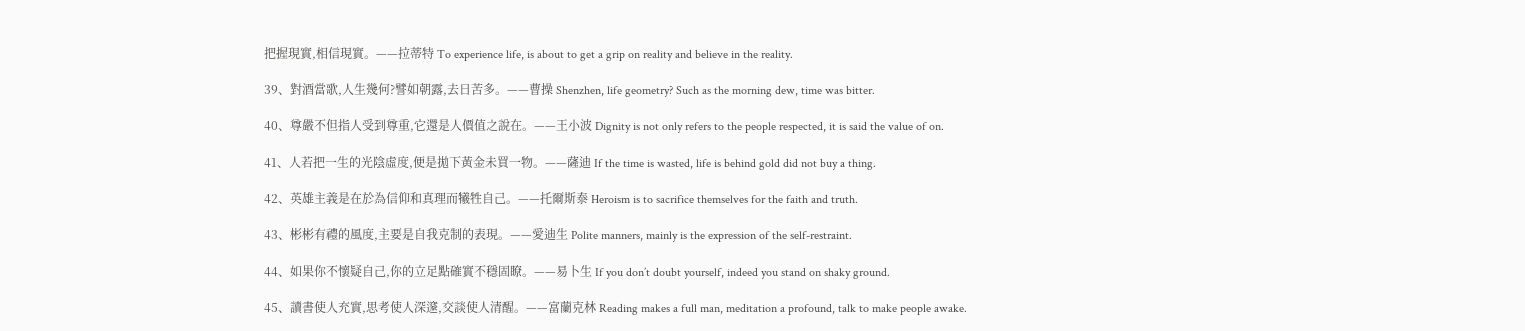把握現實,相信現實。——拉蒂特 To experience life, is about to get a grip on reality and believe in the reality.

39、對酒當歌,人生幾何?譬如朝露,去日苦多。——曹操 Shenzhen, life geometry? Such as the morning dew, time was bitter.

40、尊嚴不但指人受到尊重,它還是人價值之說在。——王小波 Dignity is not only refers to the people respected, it is said the value of on.

41、人若把一生的光陰虛度,便是拋下黃金未買一物。——薩迪 If the time is wasted, life is behind gold did not buy a thing.

42、英雄主義是在於為信仰和真理而犧牲自己。——托爾斯泰 Heroism is to sacrifice themselves for the faith and truth.

43、彬彬有禮的風度,主要是自我克制的表現。——愛迪生 Polite manners, mainly is the expression of the self-restraint.

44、如果你不懷疑自己,你的立足點確實不穩固瞭。——易卜生 If you don’t doubt yourself, indeed you stand on shaky ground.

45、讀書使人充實,思考使人深邃,交談使人清醒。——富蘭克林 Reading makes a full man, meditation a profound, talk to make people awake.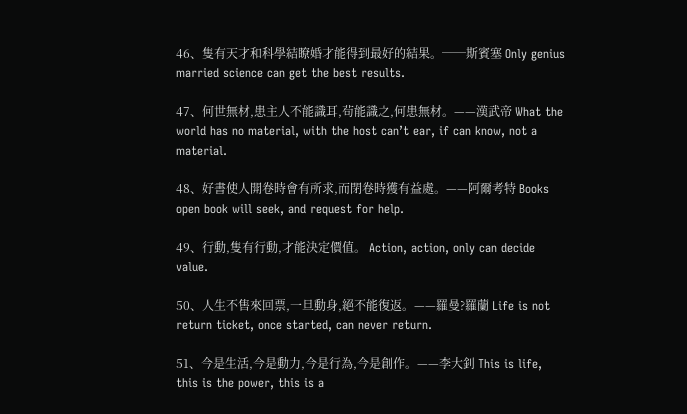46、隻有天才和科學結瞭婚才能得到最好的結果。──斯賓塞 Only genius married science can get the best results.

47、何世無材,患主人不能識耳,茍能識之,何患無材。——漢武帝 What the world has no material, with the host can’t ear, if can know, not a material.

48、好書使人開卷時會有所求,而閉卷時獲有益處。——阿爾考特 Books open book will seek, and request for help.

49、行動,隻有行動,才能決定價值。 Action, action, only can decide value.

50、人生不售來回票,一旦動身,絕不能復返。——羅曼?羅蘭 Life is not return ticket, once started, can never return.

51、今是生活,今是動力,今是行為,今是創作。——李大釗 This is life, this is the power, this is a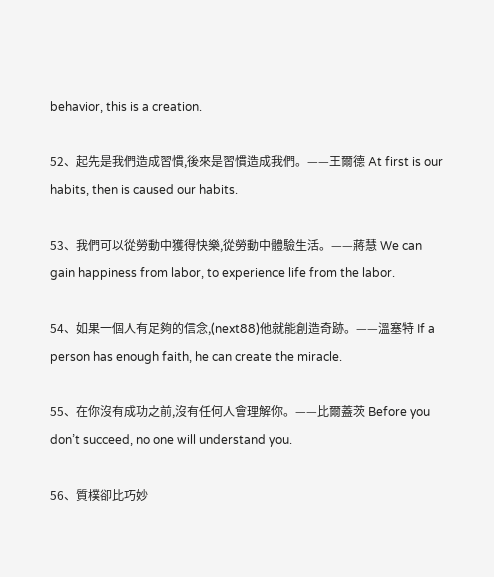behavior, this is a creation.

52、起先是我們造成習慣,後來是習慣造成我們。——王爾德 At first is our habits, then is caused our habits.

53、我們可以從勞動中獲得快樂,從勞動中體驗生活。——蔣慧 We can gain happiness from labor, to experience life from the labor.

54、如果一個人有足夠的信念,(next88)他就能創造奇跡。——溫塞特 If a person has enough faith, he can create the miracle.

55、在你沒有成功之前,沒有任何人會理解你。——比爾蓋茨 Before you don’t succeed, no one will understand you.

56、質樸卻比巧妙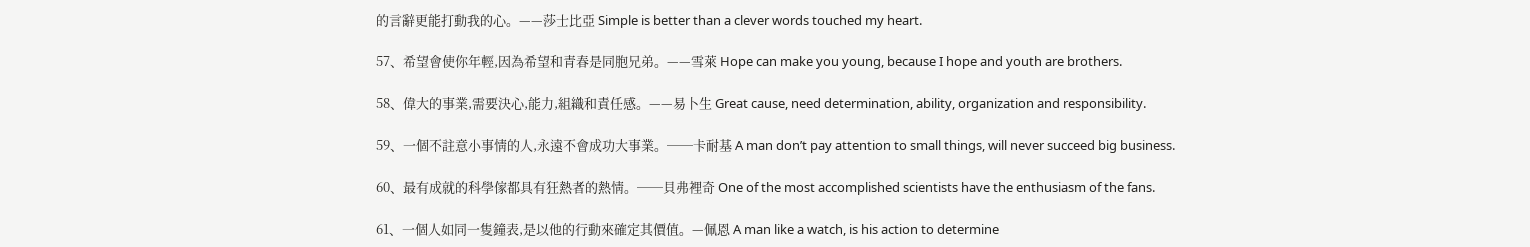的言辭更能打動我的心。——莎士比亞 Simple is better than a clever words touched my heart.

57、希望會使你年輕,因為希望和青春是同胞兄弟。——雪萊 Hope can make you young, because I hope and youth are brothers.

58、偉大的事業,需要決心,能力,組織和責任感。——易卜生 Great cause, need determination, ability, organization and responsibility.

59、一個不註意小事情的人,永遠不會成功大事業。──卡耐基 A man don’t pay attention to small things, will never succeed big business.

60、最有成就的科學傢都具有狂熱者的熱情。──貝弗裡奇 One of the most accomplished scientists have the enthusiasm of the fans.

61、一個人如同一隻鐘表,是以他的行動來確定其價值。—佩恩 A man like a watch, is his action to determine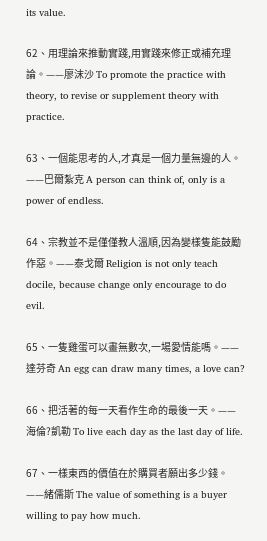its value.

62、用理論來推動實踐,用實踐來修正或補充理論。——廖沫沙 To promote the practice with theory, to revise or supplement theory with practice.

63、一個能思考的人,才真是一個力量無邊的人。——巴爾紮克 A person can think of, only is a power of endless.

64、宗教並不是僅僅教人溫順,因為變樣隻能鼓勵作惡。——泰戈爾 Religion is not only teach docile, because change only encourage to do evil.

65、一隻雞蛋可以畫無數次,一場愛情能嗎。——達芬奇 An egg can draw many times, a love can?

66、把活著的每一天看作生命的最後一天。——海倫?凱勒 To live each day as the last day of life.

67、一樣東西的價值在於購買者願出多少錢。——緒儒斯 The value of something is a buyer willing to pay how much.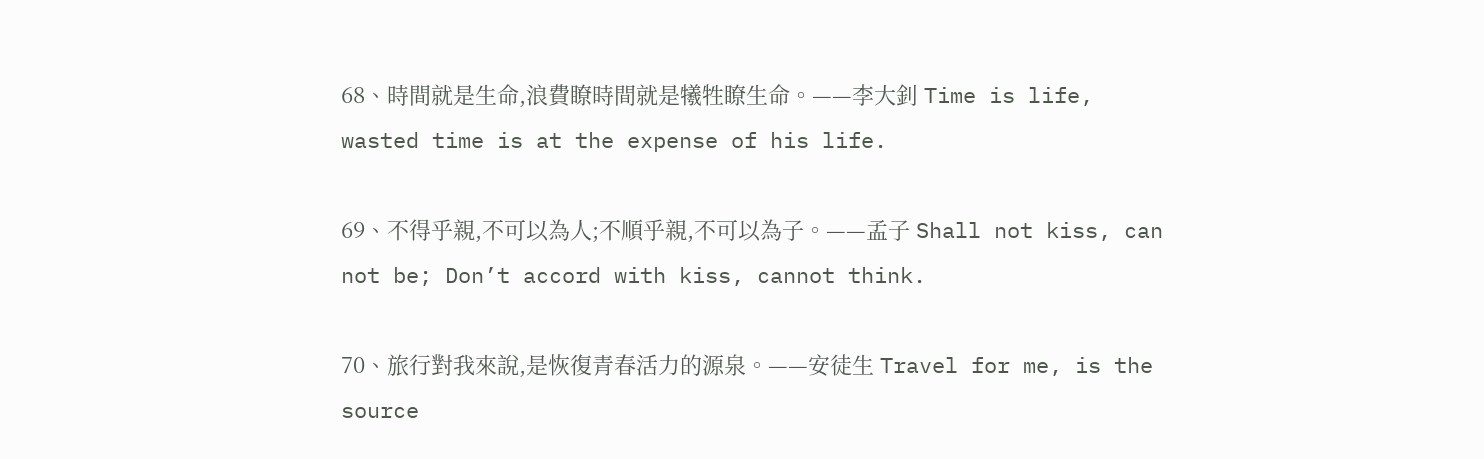68、時間就是生命,浪費瞭時間就是犧牲瞭生命。——李大釗 Time is life, wasted time is at the expense of his life.

69、不得乎親,不可以為人;不順乎親,不可以為子。——孟子 Shall not kiss, can not be; Don’t accord with kiss, cannot think.

70、旅行對我來說,是恢復青春活力的源泉。——安徒生 Travel for me, is the source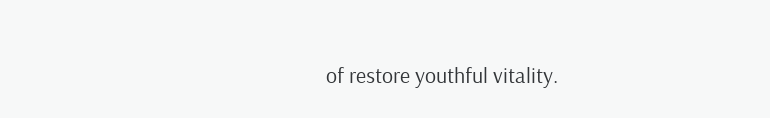of restore youthful vitality.